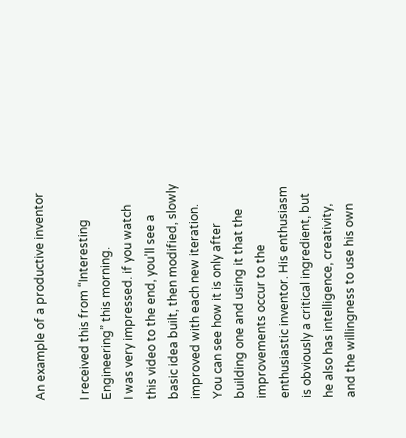An example of a productive inventor

I received this from “Interesting Engineering” this morning.
I was very impressed. if you watch this video to the end, you’ll see a basic idea built, then modified, slowly improved with each new iteration.
You can see how it is only after building one and using it that the improvements occur to the enthusiastic inventor. His enthusiasm is obviously a critical ingredient, but he also has intelligence, creativity, and the willingness to use his own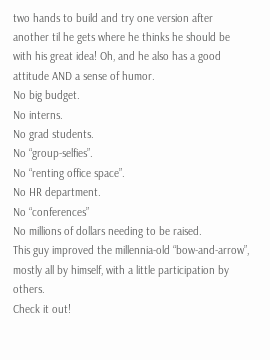two hands to build and try one version after another til he gets where he thinks he should be with his great idea! Oh, and he also has a good attitude AND a sense of humor.
No big budget.
No interns.
No grad students.
No “group-selfies”.
No “renting office space”.
No HR department.
No “conferences”
No millions of dollars needing to be raised.
This guy improved the millennia-old “bow-and-arrow”, mostly all by himself, with a little participation by others.
Check it out!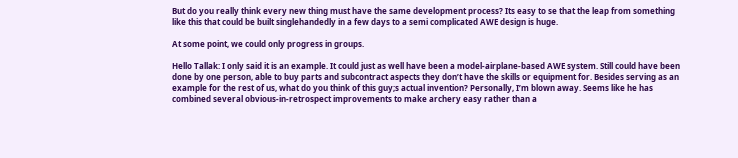But do you really think every new thing must have the same development process? Its easy to se that the leap from something like this that could be built singlehandedly in a few days to a semi complicated AWE design is huge.

At some point, we could only progress in groups.

Hello Tallak: I only said it is an example. It could just as well have been a model-airplane-based AWE system. Still could have been done by one person, able to buy parts and subcontract aspects they don’t have the skills or equipment for. Besides serving as an example for the rest of us, what do you think of this guy;s actual invention? Personally, I’m blown away. Seems like he has combined several obvious-in-retrospect improvements to make archery easy rather than a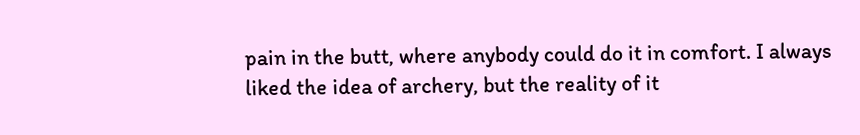pain in the butt, where anybody could do it in comfort. I always liked the idea of archery, but the reality of it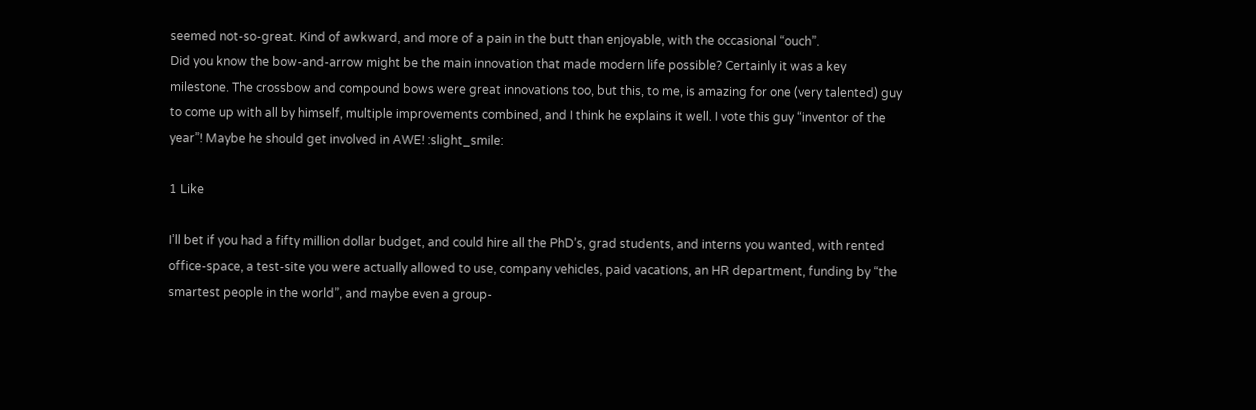seemed not-so-great. Kind of awkward, and more of a pain in the butt than enjoyable, with the occasional “ouch”.
Did you know the bow-and-arrow might be the main innovation that made modern life possible? Certainly it was a key milestone. The crossbow and compound bows were great innovations too, but this, to me, is amazing for one (very talented) guy to come up with all by himself, multiple improvements combined, and I think he explains it well. I vote this guy “inventor of the year”! Maybe he should get involved in AWE! :slight_smile:

1 Like

I’ll bet if you had a fifty million dollar budget, and could hire all the PhD’s, grad students, and interns you wanted, with rented office-space, a test-site you were actually allowed to use, company vehicles, paid vacations, an HR department, funding by “the smartest people in the world”, and maybe even a group-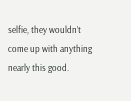selfie, they wouldn’t come up with anything nearly this good.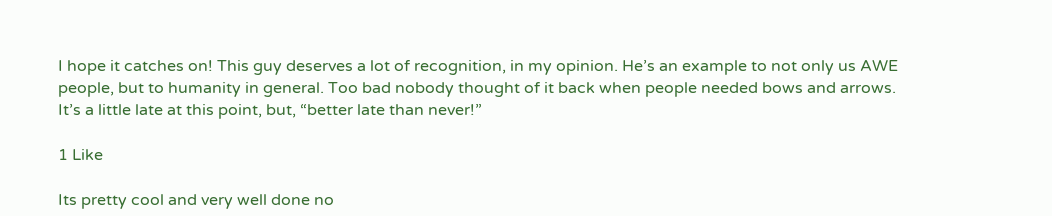I hope it catches on! This guy deserves a lot of recognition, in my opinion. He’s an example to not only us AWE people, but to humanity in general. Too bad nobody thought of it back when people needed bows and arrows. It’s a little late at this point, but, “better late than never!”

1 Like

Its pretty cool and very well done no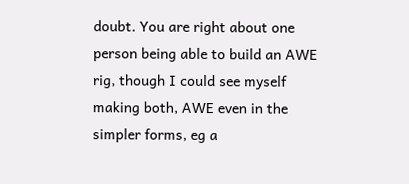doubt. You are right about one person being able to build an AWE rig, though I could see myself making both, AWE even in the simpler forms, eg a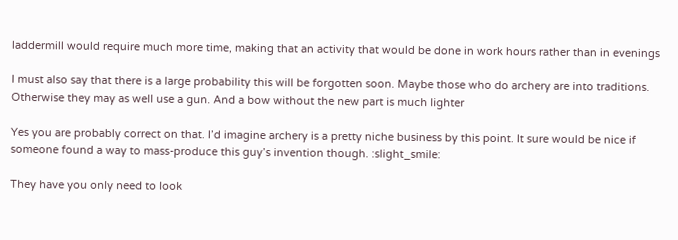laddermill would require much more time, making that an activity that would be done in work hours rather than in evenings

I must also say that there is a large probability this will be forgotten soon. Maybe those who do archery are into traditions. Otherwise they may as well use a gun. And a bow without the new part is much lighter

Yes you are probably correct on that. I’d imagine archery is a pretty niche business by this point. It sure would be nice if someone found a way to mass-produce this guy’s invention though. :slight_smile:

They have you only need to look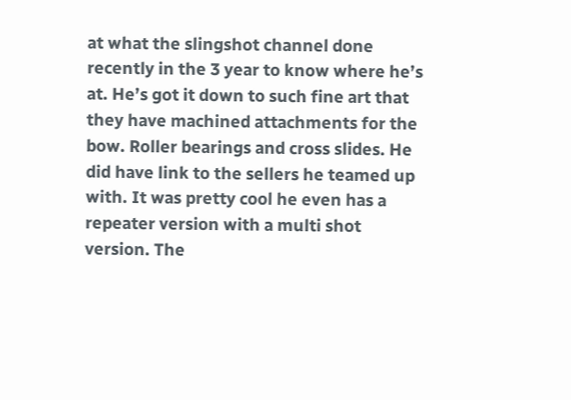at what the slingshot channel done recently in the 3 year to know where he’s at. He’s got it down to such fine art that they have machined attachments for the bow. Roller bearings and cross slides. He did have link to the sellers he teamed up with. It was pretty cool he even has a repeater version with a multi shot version. The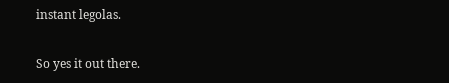instant legolas.

So yes it out there.